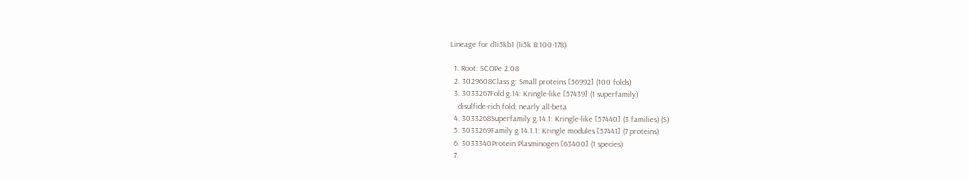Lineage for d1i5kb1 (1i5k B:100-178)

  1. Root: SCOPe 2.08
  2. 3029608Class g: Small proteins [56992] (100 folds)
  3. 3033267Fold g.14: Kringle-like [57439] (1 superfamily)
    disulfide-rich fold; nearly all-beta
  4. 3033268Superfamily g.14.1: Kringle-like [57440] (3 families) (S)
  5. 3033269Family g.14.1.1: Kringle modules [57441] (7 proteins)
  6. 3033340Protein Plasminogen [63400] (1 species)
  7.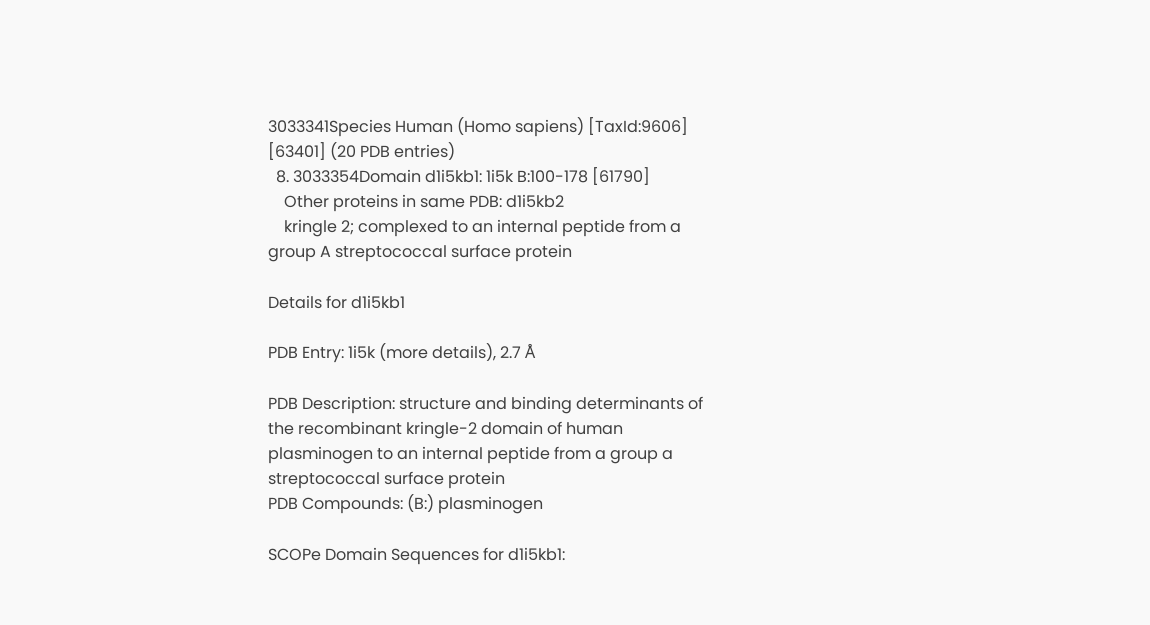3033341Species Human (Homo sapiens) [TaxId:9606] [63401] (20 PDB entries)
  8. 3033354Domain d1i5kb1: 1i5k B:100-178 [61790]
    Other proteins in same PDB: d1i5kb2
    kringle 2; complexed to an internal peptide from a group A streptococcal surface protein

Details for d1i5kb1

PDB Entry: 1i5k (more details), 2.7 Å

PDB Description: structure and binding determinants of the recombinant kringle-2 domain of human plasminogen to an internal peptide from a group a streptococcal surface protein
PDB Compounds: (B:) plasminogen

SCOPe Domain Sequences for d1i5kb1: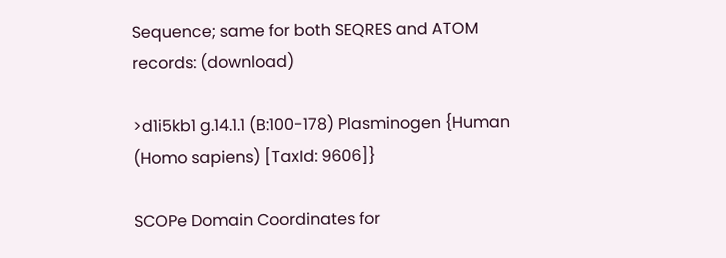Sequence; same for both SEQRES and ATOM records: (download)

>d1i5kb1 g.14.1.1 (B:100-178) Plasminogen {Human (Homo sapiens) [TaxId: 9606]}

SCOPe Domain Coordinates for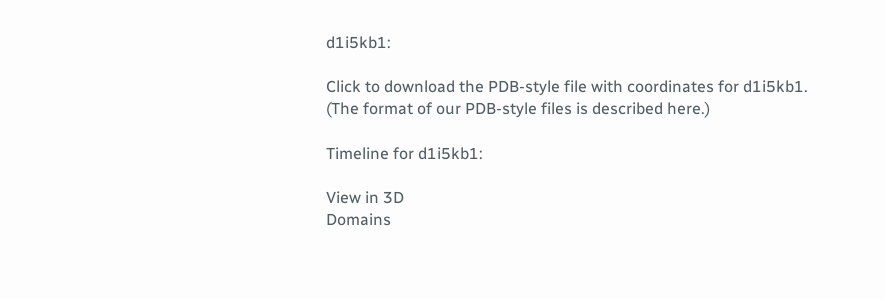d1i5kb1:

Click to download the PDB-style file with coordinates for d1i5kb1.
(The format of our PDB-style files is described here.)

Timeline for d1i5kb1:

View in 3D
Domains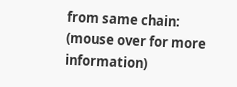from same chain:
(mouse over for more information)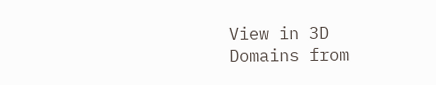View in 3D
Domains from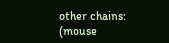other chains:
(mouse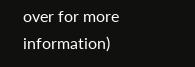over for more information)